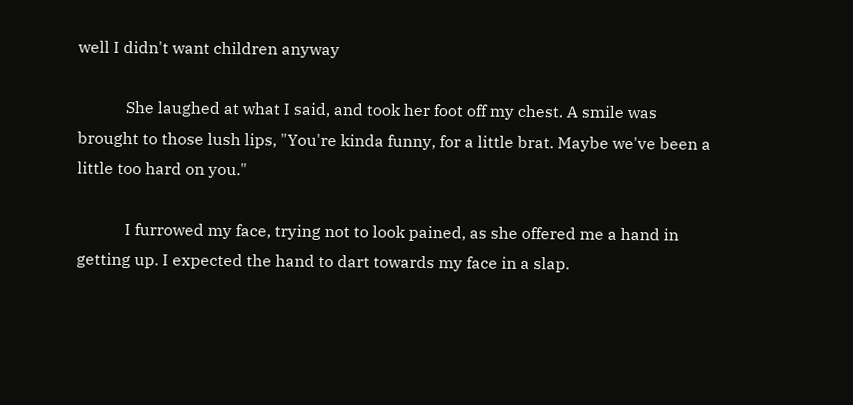well I didn't want children anyway

            She laughed at what I said, and took her foot off my chest. A smile was brought to those lush lips, "You're kinda funny, for a little brat. Maybe we've been a little too hard on you."

            I furrowed my face, trying not to look pained, as she offered me a hand in getting up. I expected the hand to dart towards my face in a slap.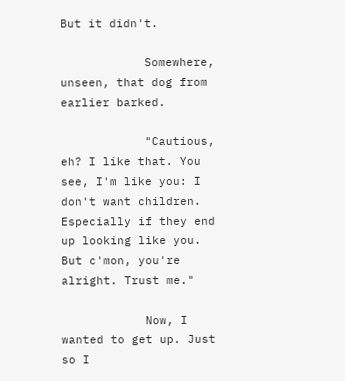But it didn't.

            Somewhere, unseen, that dog from earlier barked.

            "Cautious, eh? I like that. You see, I'm like you: I don't want children. Especially if they end up looking like you. But c'mon, you're alright. Trust me."

            Now, I wanted to get up. Just so I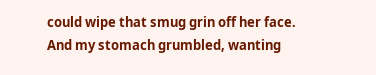could wipe that smug grin off her face. And my stomach grumbled, wanting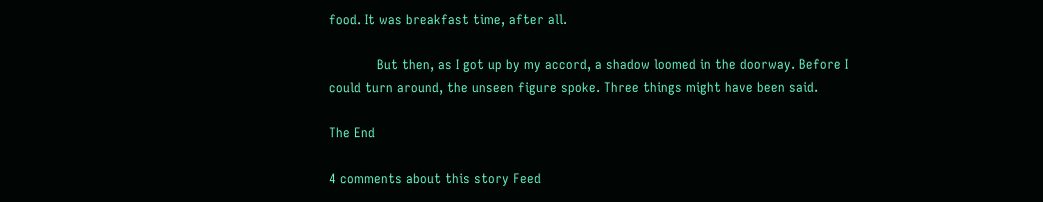food. It was breakfast time, after all.

            But then, as I got up by my accord, a shadow loomed in the doorway. Before I could turn around, the unseen figure spoke. Three things might have been said.

The End

4 comments about this story Feed